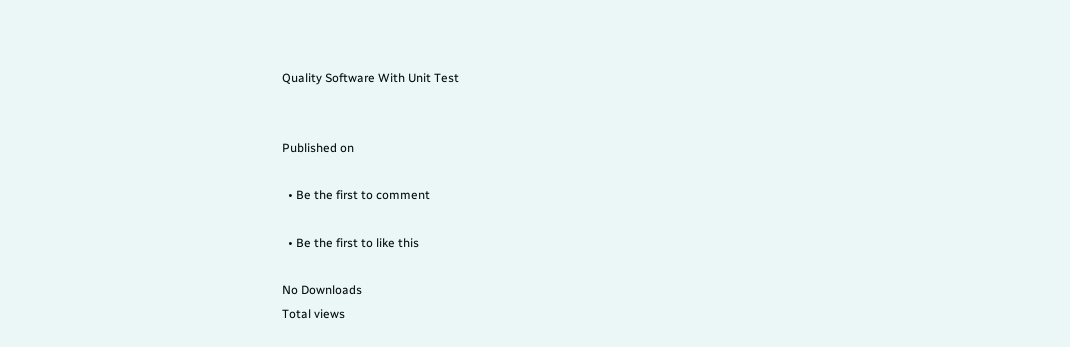Quality Software With Unit Test


Published on

  • Be the first to comment

  • Be the first to like this

No Downloads
Total views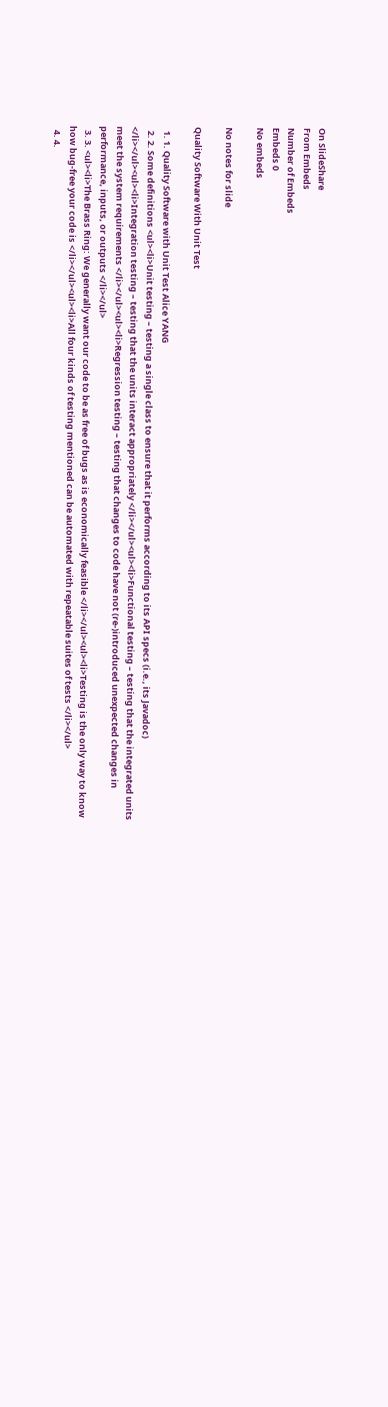On SlideShare
From Embeds
Number of Embeds
Embeds 0
No embeds

No notes for slide

Quality Software With Unit Test

  1. 1. Quality Software with Unit Test Alice YANG
  2. 2. Some definitions <ul><li>Unit testing – testing a single class to ensure that it performs according to its API specs (i.e., its Javadoc) </li></ul><ul><li>Integration testing – testing that the units interact appropriately </li></ul><ul><li>Functional testing – testing that the integrated units meet the system requirements </li></ul><ul><li>Regression testing – testing that changes to code have not (re-)introduced unexpected changes in performance, inputs, or outputs </li></ul>
  3. 3. <ul><li>The Brass Ring: We generally want our code to be as free of bugs as is economically feasible </li></ul><ul><li>Testing is the only way to know how bug-free your code is </li></ul><ul><li>All four kinds of testing mentioned can be automated with repeatable suites of tests </li></ul>
  4. 4.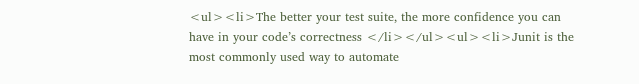<ul><li>The better your test suite, the more confidence you can have in your code’s correctness </li></ul><ul><li>Junit is the most commonly used way to automate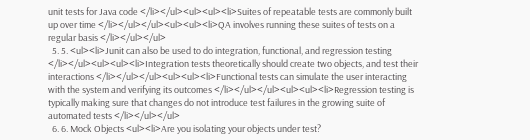unit tests for Java code </li></ul><ul><ul><li>Suites of repeatable tests are commonly built up over time </li></ul></ul><ul><ul><li>QA involves running these suites of tests on a regular basis </li></ul></ul>
  5. 5. <ul><li>Junit can also be used to do integration, functional, and regression testing </li></ul><ul><ul><li>Integration tests theoretically should create two objects, and test their interactions </li></ul></ul><ul><ul><li>Functional tests can simulate the user interacting with the system and verifying its outcomes </li></ul></ul><ul><ul><li>Regression testing is typically making sure that changes do not introduce test failures in the growing suite of automated tests </li></ul></ul>
  6. 6. Mock Objects <ul><li>Are you isolating your objects under test?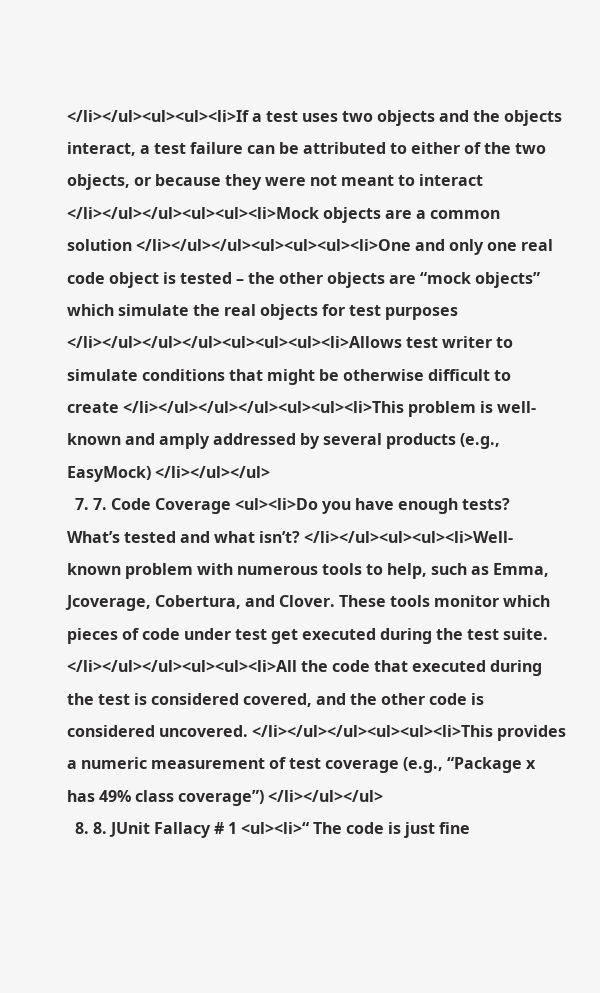</li></ul><ul><ul><li>If a test uses two objects and the objects interact, a test failure can be attributed to either of the two objects, or because they were not meant to interact </li></ul></ul><ul><ul><li>Mock objects are a common solution </li></ul></ul><ul><ul><ul><li>One and only one real code object is tested – the other objects are “mock objects” which simulate the real objects for test purposes </li></ul></ul></ul><ul><ul><ul><li>Allows test writer to simulate conditions that might be otherwise difficult to create </li></ul></ul></ul><ul><ul><li>This problem is well-known and amply addressed by several products (e.g., EasyMock) </li></ul></ul>
  7. 7. Code Coverage <ul><li>Do you have enough tests? What’s tested and what isn’t? </li></ul><ul><ul><li>Well-known problem with numerous tools to help, such as Emma, Jcoverage, Cobertura, and Clover. These tools monitor which pieces of code under test get executed during the test suite. </li></ul></ul><ul><ul><li>All the code that executed during the test is considered covered, and the other code is considered uncovered. </li></ul></ul><ul><ul><li>This provides a numeric measurement of test coverage (e.g., “Package x has 49% class coverage”) </li></ul></ul>
  8. 8. JUnit Fallacy # 1 <ul><li>“ The code is just fine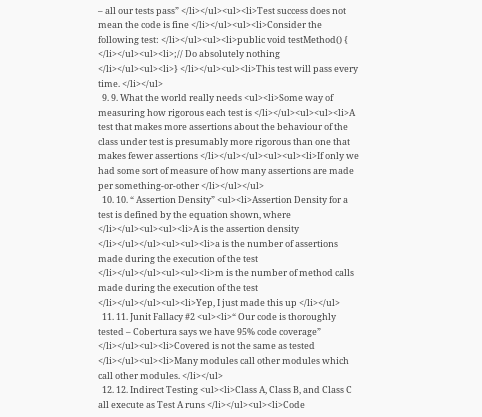– all our tests pass” </li></ul><ul><li>Test success does not mean the code is fine </li></ul><ul><li>Consider the following test: </li></ul><ul><li>public void testMethod() { </li></ul><ul><li>;// Do absolutely nothing </li></ul><ul><li>} </li></ul><ul><li>This test will pass every time. </li></ul>
  9. 9. What the world really needs <ul><li>Some way of measuring how rigorous each test is </li></ul><ul><ul><li>A test that makes more assertions about the behaviour of the class under test is presumably more rigorous than one that makes fewer assertions </li></ul></ul><ul><ul><li>If only we had some sort of measure of how many assertions are made per something-or-other </li></ul></ul>
  10. 10. “ Assertion Density” <ul><li>Assertion Density for a test is defined by the equation shown, where </li></ul><ul><ul><li>A is the assertion density </li></ul></ul><ul><ul><li>a is the number of assertions made during the execution of the test </li></ul></ul><ul><ul><li>m is the number of method calls made during the execution of the test </li></ul></ul><ul><li>Yep, I just made this up </li></ul>
  11. 11. Junit Fallacy #2 <ul><li>“ Our code is thoroughly tested – Cobertura says we have 95% code coverage” </li></ul><ul><li>Covered is not the same as tested </li></ul><ul><li>Many modules call other modules which call other modules. </li></ul>
  12. 12. Indirect Testing <ul><li>Class A, Class B, and Class C all execute as Test A runs </li></ul><ul><li>Code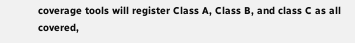coverage tools will register Class A, Class B, and class C as all covered,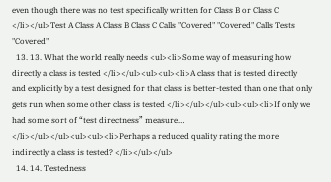even though there was no test specifically written for Class B or Class C </li></ul>Test A Class A Class B Class C Calls "Covered" "Covered" Calls Tests "Covered"
  13. 13. What the world really needs <ul><li>Some way of measuring how directly a class is tested </li></ul><ul><ul><li>A class that is tested directly and explicitly by a test designed for that class is better-tested than one that only gets run when some other class is tested </li></ul></ul><ul><ul><li>If only we had some sort of “test directness” measure… </li></ul></ul><ul><ul><li>Perhaps a reduced quality rating the more indirectly a class is tested? </li></ul></ul>
  14. 14. Testedness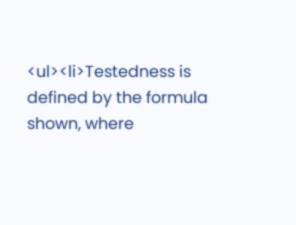<ul><li>Testedness is defined by the formula shown, where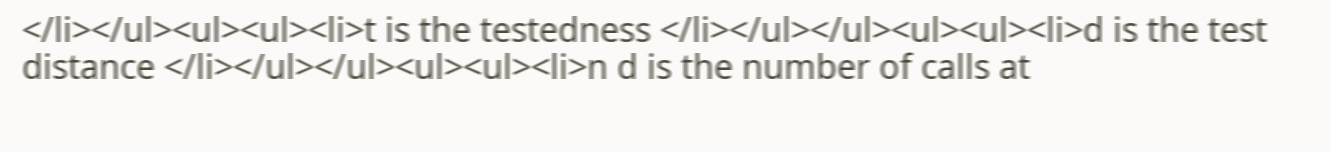</li></ul><ul><ul><li>t is the testedness </li></ul></ul><ul><ul><li>d is the test distance </li></ul></ul><ul><ul><li>n d is the number of calls at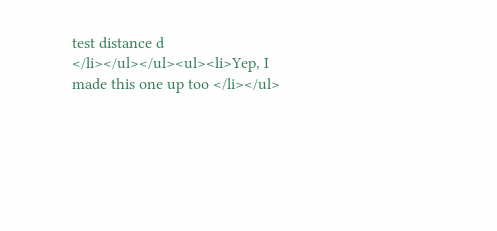test distance d </li></ul></ul><ul><li>Yep, I made this one up too </li></ul>